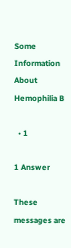Some Information About Hemophilia B

  • 1

1 Answer

These messages are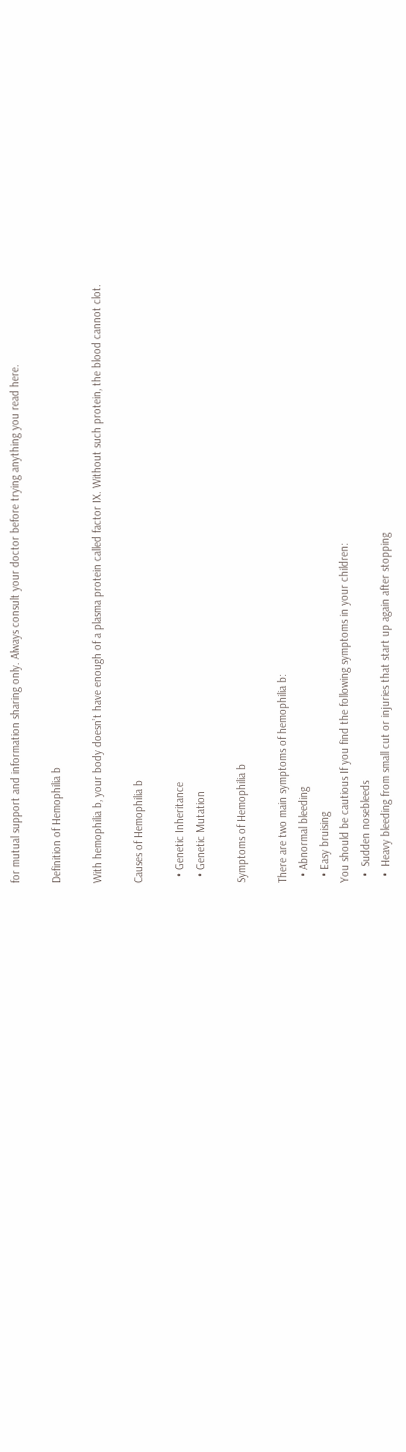for mutual support and information sharing only. Always consult your doctor before trying anything you read here.

Definition of Hemophilia b

With hemophilia b, your body doesn’t have enough of a plasma protein called factor IX. Without such protein, the blood cannot clot.

Causes of Hemophilia b

  • Genetic Inheritance
  • Genetic Mutation

Symptoms of Hemophilia b

There are two main symptoms of hemophilia b:
  • Abnormal bleeding
  • Easy bruising
You should be cautious If you find the following symptoms in your children:
  •  Sudden nosebleeds
  •  Heavy bleeding from small cut or injuries that start up again after stopping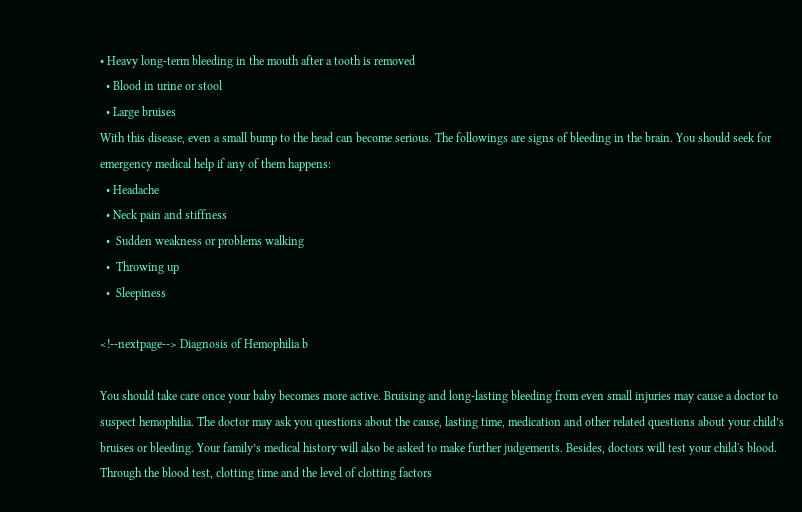• Heavy long-term bleeding in the mouth after a tooth is removed
  • Blood in urine or stool
  • Large bruises
With this disease, even a small bump to the head can become serious. The followings are signs of bleeding in the brain. You should seek for emergency medical help if any of them happens:
  • Headache
  • Neck pain and stiffness
  •  Sudden weakness or problems walking
  •  Throwing up
  •  Sleepiness

<!--nextpage--> Diagnosis of Hemophilia b

You should take care once your baby becomes more active. Bruising and long-lasting bleeding from even small injuries may cause a doctor to suspect hemophilia. The doctor may ask you questions about the cause, lasting time, medication and other related questions about your child’s bruises or bleeding. Your family’s medical history will also be asked to make further judgements. Besides, doctors will test your child's blood. Through the blood test, clotting time and the level of clotting factors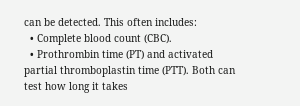can be detected. This often includes:
  • Complete blood count (CBC).
  • Prothrombin time (PT) and activated partial thromboplastin time (PTT). Both can test how long it takes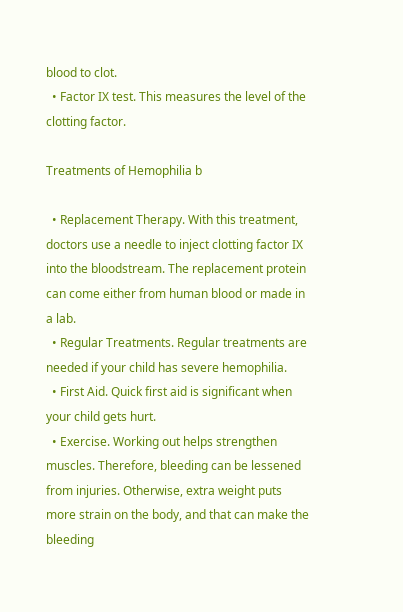blood to clot.
  • Factor IX test. This measures the level of the clotting factor.

Treatments of Hemophilia b

  • Replacement Therapy. With this treatment, doctors use a needle to inject clotting factor IX into the bloodstream. The replacement protein can come either from human blood or made in a lab.
  • Regular Treatments. Regular treatments are needed if your child has severe hemophilia.
  • First Aid. Quick first aid is significant when your child gets hurt.
  • Exercise. Working out helps strengthen muscles. Therefore, bleeding can be lessened from injuries. Otherwise, extra weight puts more strain on the body, and that can make the bleeding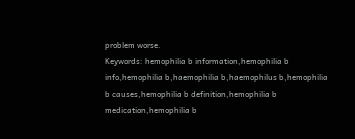problem worse.
Keywords: hemophilia b information,hemophilia b info,hemophilia b,haemophilia b,haemophilus b,hemophilia b causes,hemophilia b definition,hemophilia b medication,hemophilia b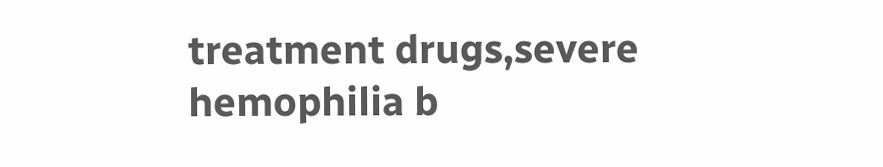treatment drugs,severe hemophilia b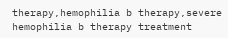therapy,hemophilia b therapy,severe hemophilia b therapy treatment